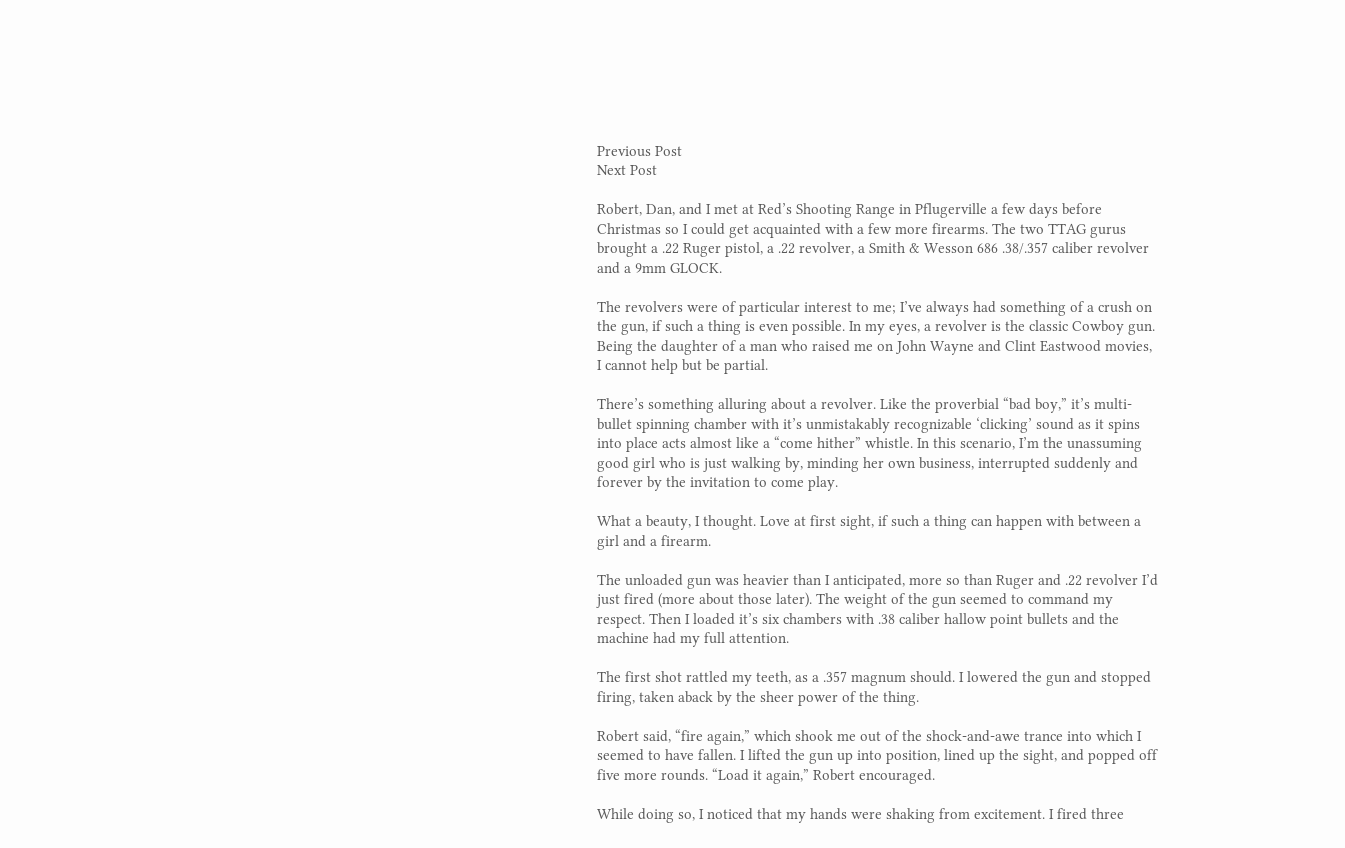Previous Post
Next Post

Robert, Dan, and I met at Red’s Shooting Range in Pflugerville a few days before Christmas so I could get acquainted with a few more firearms. The two TTAG gurus brought a .22 Ruger pistol, a .22 revolver, a Smith & Wesson 686 .38/.357 caliber revolver and a 9mm GLOCK.

The revolvers were of particular interest to me; I’ve always had something of a crush on the gun, if such a thing is even possible. In my eyes, a revolver is the classic Cowboy gun. Being the daughter of a man who raised me on John Wayne and Clint Eastwood movies, I cannot help but be partial.

There’s something alluring about a revolver. Like the proverbial “bad boy,” it’s multi-bullet spinning chamber with it’s unmistakably recognizable ‘clicking’ sound as it spins into place acts almost like a “come hither” whistle. In this scenario, I’m the unassuming good girl who is just walking by, minding her own business, interrupted suddenly and forever by the invitation to come play.

What a beauty, I thought. Love at first sight, if such a thing can happen with between a girl and a firearm.

The unloaded gun was heavier than I anticipated, more so than Ruger and .22 revolver I’d just fired (more about those later). The weight of the gun seemed to command my respect. Then I loaded it’s six chambers with .38 caliber hallow point bullets and the machine had my full attention.

The first shot rattled my teeth, as a .357 magnum should. I lowered the gun and stopped firing, taken aback by the sheer power of the thing.

Robert said, “fire again,” which shook me out of the shock-and-awe trance into which I seemed to have fallen. I lifted the gun up into position, lined up the sight, and popped off five more rounds. “Load it again,” Robert encouraged.

While doing so, I noticed that my hands were shaking from excitement. I fired three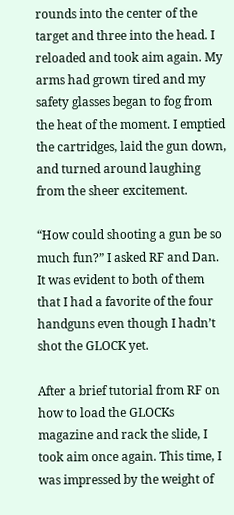rounds into the center of the target and three into the head. I reloaded and took aim again. My arms had grown tired and my safety glasses began to fog from the heat of the moment. I emptied the cartridges, laid the gun down, and turned around laughing from the sheer excitement.

“How could shooting a gun be so much fun?” I asked RF and Dan. It was evident to both of them that I had a favorite of the four handguns even though I hadn’t shot the GLOCK yet.

After a brief tutorial from RF on how to load the GLOCKs magazine and rack the slide, I took aim once again. This time, I was impressed by the weight of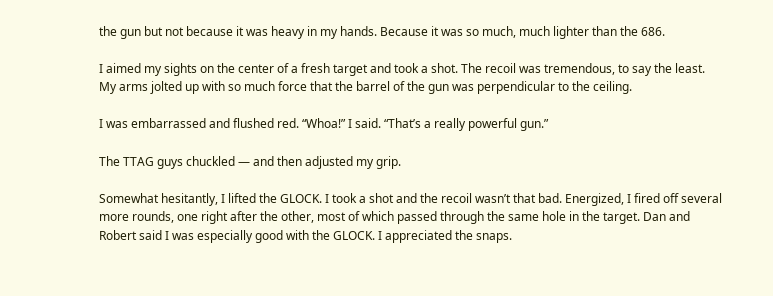the gun but not because it was heavy in my hands. Because it was so much, much lighter than the 686.

I aimed my sights on the center of a fresh target and took a shot. The recoil was tremendous, to say the least. My arms jolted up with so much force that the barrel of the gun was perpendicular to the ceiling.

I was embarrassed and flushed red. “Whoa!” I said. “That’s a really powerful gun.”

The TTAG guys chuckled — and then adjusted my grip.

Somewhat hesitantly, I lifted the GLOCK. I took a shot and the recoil wasn’t that bad. Energized, I fired off several more rounds, one right after the other, most of which passed through the same hole in the target. Dan and Robert said I was especially good with the GLOCK. I appreciated the snaps.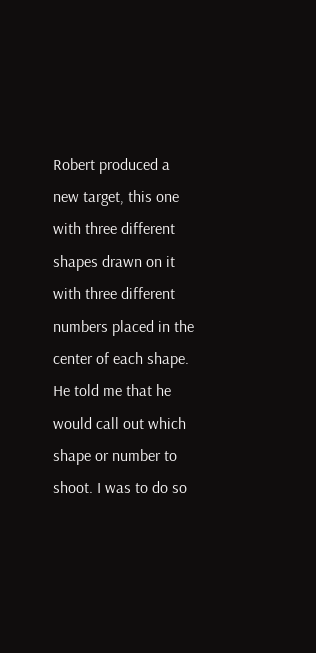Robert produced a new target, this one with three different shapes drawn on it with three different numbers placed in the center of each shape. He told me that he would call out which shape or number to shoot. I was to do so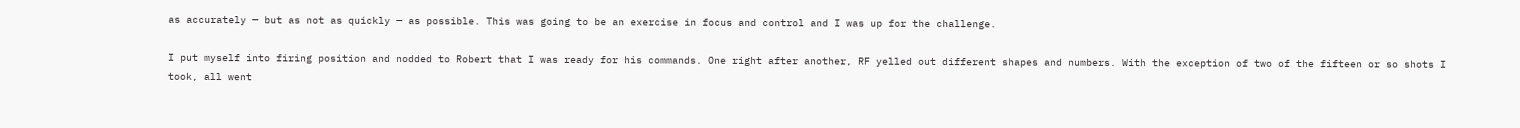as accurately — but as not as quickly — as possible. This was going to be an exercise in focus and control and I was up for the challenge.

I put myself into firing position and nodded to Robert that I was ready for his commands. One right after another, RF yelled out different shapes and numbers. With the exception of two of the fifteen or so shots I took, all went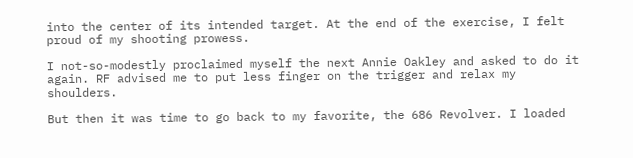into the center of its intended target. At the end of the exercise, I felt proud of my shooting prowess.

I not-so-modestly proclaimed myself the next Annie Oakley and asked to do it again. RF advised me to put less finger on the trigger and relax my shoulders.

But then it was time to go back to my favorite, the 686 Revolver. I loaded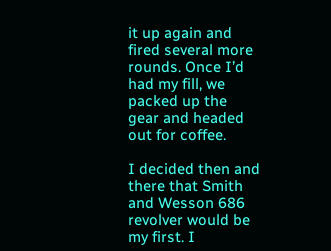it up again and fired several more rounds. Once I’d had my fill, we packed up the gear and headed out for coffee.

I decided then and there that Smith and Wesson 686 revolver would be my first. I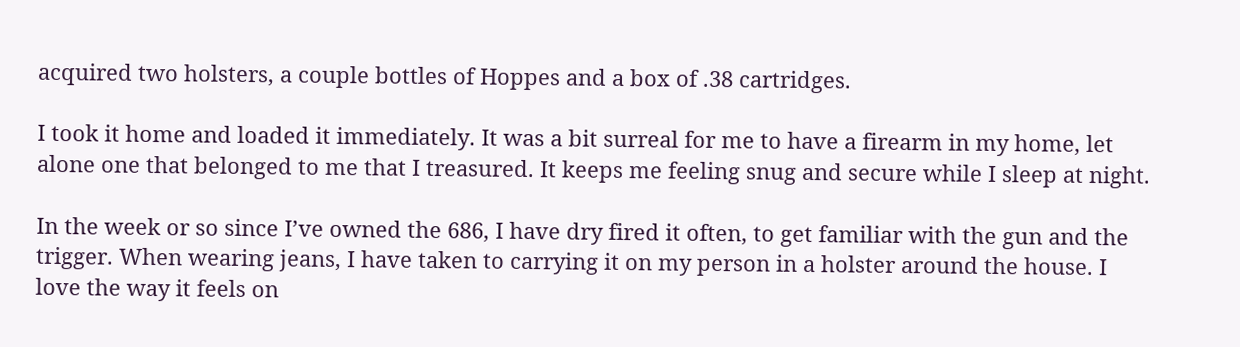acquired two holsters, a couple bottles of Hoppes and a box of .38 cartridges.

I took it home and loaded it immediately. It was a bit surreal for me to have a firearm in my home, let alone one that belonged to me that I treasured. It keeps me feeling snug and secure while I sleep at night.

In the week or so since I’ve owned the 686, I have dry fired it often, to get familiar with the gun and the trigger. When wearing jeans, I have taken to carrying it on my person in a holster around the house. I love the way it feels on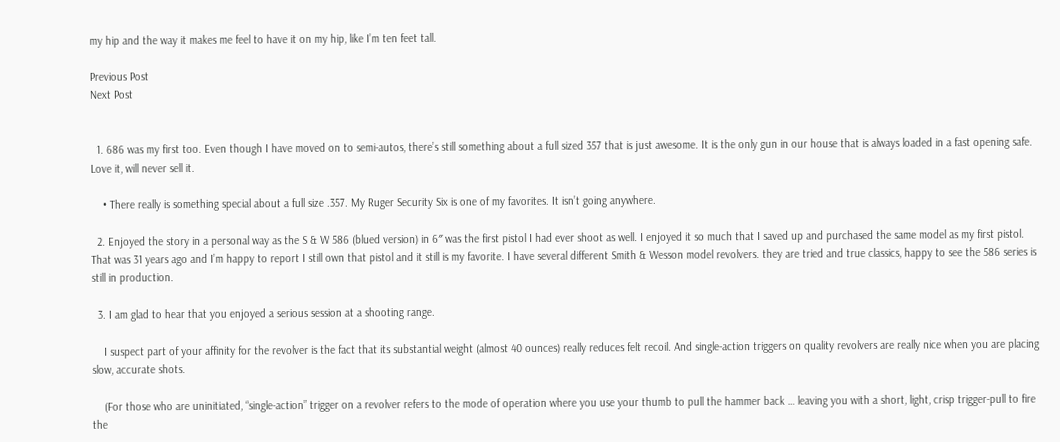my hip and the way it makes me feel to have it on my hip, like I’m ten feet tall.

Previous Post
Next Post


  1. 686 was my first too. Even though I have moved on to semi-autos, there’s still something about a full sized 357 that is just awesome. It is the only gun in our house that is always loaded in a fast opening safe. Love it, will never sell it.

    • There really is something special about a full size .357. My Ruger Security Six is one of my favorites. It isn’t going anywhere.

  2. Enjoyed the story in a personal way as the S & W 586 (blued version) in 6″ was the first pistol I had ever shoot as well. I enjoyed it so much that I saved up and purchased the same model as my first pistol. That was 31 years ago and I’m happy to report I still own that pistol and it still is my favorite. I have several different Smith & Wesson model revolvers. they are tried and true classics, happy to see the 586 series is still in production.

  3. I am glad to hear that you enjoyed a serious session at a shooting range.

    I suspect part of your affinity for the revolver is the fact that its substantial weight (almost 40 ounces) really reduces felt recoil. And single-action triggers on quality revolvers are really nice when you are placing slow, accurate shots.

    (For those who are uninitiated, “single-action” trigger on a revolver refers to the mode of operation where you use your thumb to pull the hammer back … leaving you with a short, light, crisp trigger-pull to fire the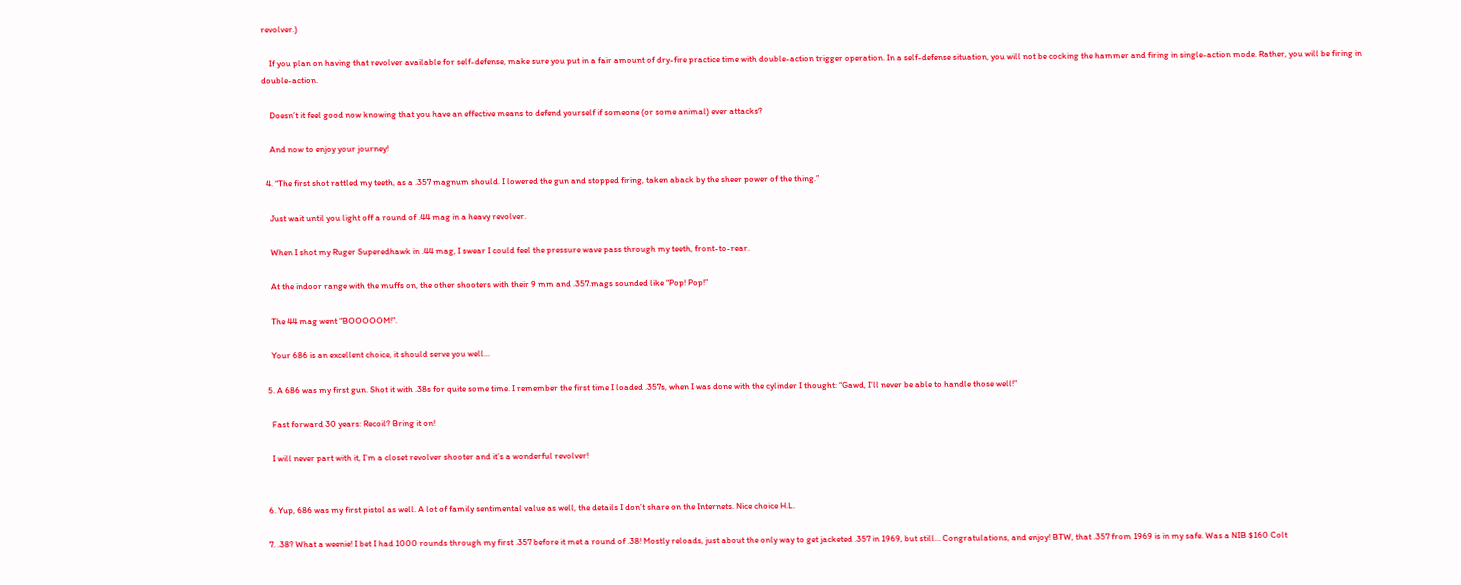revolver.)

    If you plan on having that revolver available for self-defense, make sure you put in a fair amount of dry-fire practice time with double-action trigger operation. In a self-defense situation, you will not be cocking the hammer and firing in single-action mode. Rather, you will be firing in double-action.

    Doesn’t it feel good now knowing that you have an effective means to defend yourself if someone (or some animal) ever attacks?

    And now to enjoy your journey!

  4. “The first shot rattled my teeth, as a .357 magnum should. I lowered the gun and stopped firing, taken aback by the sheer power of the thing.”

    Just wait until you light off a round of .44 mag in a heavy revolver.

    When I shot my Ruger Superedhawk in .44 mag, I swear I could feel the pressure wave pass through my teeth, front-to-rear.

    At the indoor range with the muffs on, the other shooters with their 9 mm and .357.mags sounded like “Pop! Pop!”

    The 44 mag went “BOOOOOM!”.

    Your 686 is an excellent choice, it should serve you well…

  5. A 686 was my first gun. Shot it with .38s for quite some time. I remember the first time I loaded .357s, when I was done with the cylinder I thought: “Gawd, I’ll never be able to handle those well!”

    Fast forward 30 years: Recoil? Bring it on!

    I will never part with it, I’m a closet revolver shooter and it’s a wonderful revolver!


  6. Yup, 686 was my first pistol as well. A lot of family sentimental value as well, the details I don’t share on the Internets. Nice choice H.L.

  7. .38? What a weenie! I bet I had 1000 rounds through my first .357 before it met a round of .38! Mostly reloads, just about the only way to get jacketed .357 in 1969, but still… Congratulations, and enjoy! BTW, that .357 from 1969 is in my safe. Was a NIB $160 Colt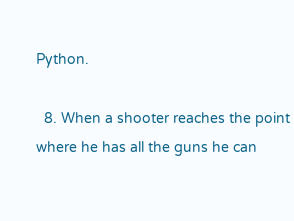Python.

  8. When a shooter reaches the point where he has all the guns he can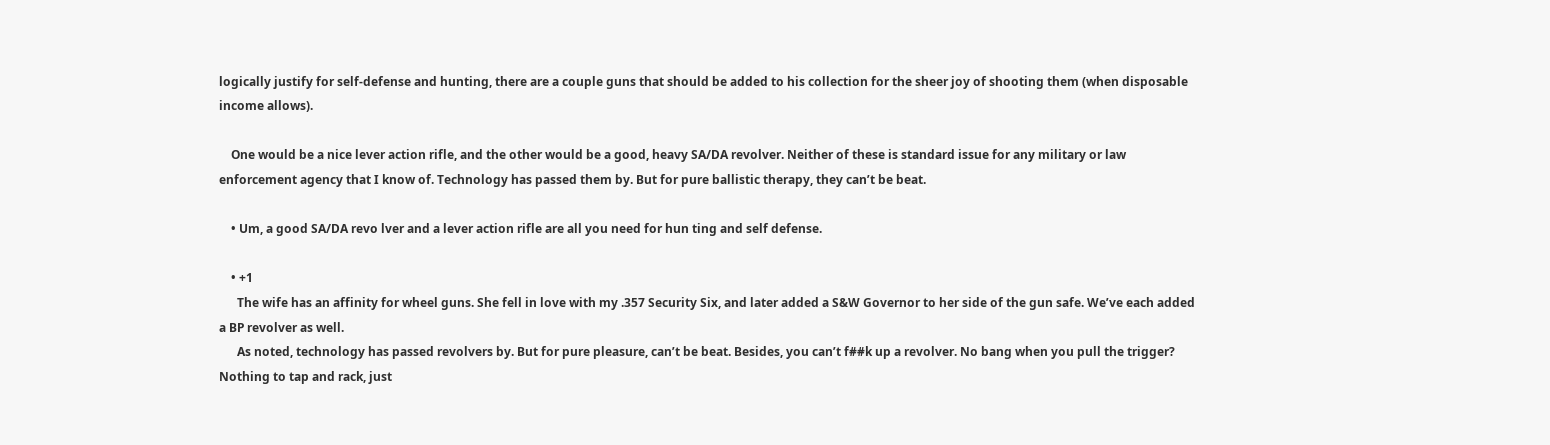logically justify for self-defense and hunting, there are a couple guns that should be added to his collection for the sheer joy of shooting them (when disposable income allows).

    One would be a nice lever action rifle, and the other would be a good, heavy SA/DA revolver. Neither of these is standard issue for any military or law enforcement agency that I know of. Technology has passed them by. But for pure ballistic therapy, they can’t be beat.

    • Um, a good SA/DA revo lver and a lever action rifle are all you need for hun ting and self defense.

    • +1
      The wife has an affinity for wheel guns. She fell in love with my .357 Security Six, and later added a S&W Governor to her side of the gun safe. We’ve each added a BP revolver as well.
      As noted, technology has passed revolvers by. But for pure pleasure, can’t be beat. Besides, you can’t f##k up a revolver. No bang when you pull the trigger? Nothing to tap and rack, just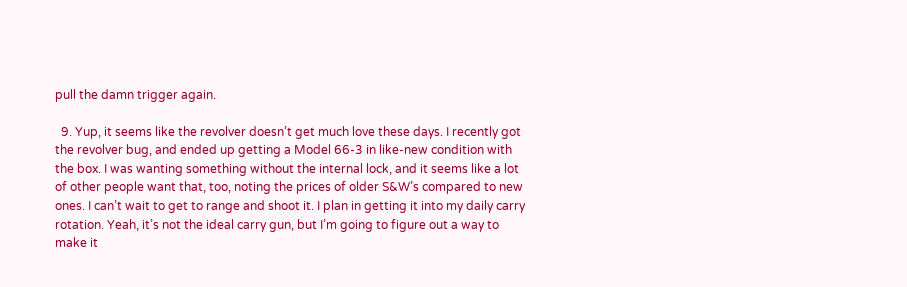pull the damn trigger again.

  9. Yup, it seems like the revolver doesn’t get much love these days. I recently got the revolver bug, and ended up getting a Model 66-3 in like-new condition with the box. I was wanting something without the internal lock, and it seems like a lot of other people want that, too, noting the prices of older S&W’s compared to new ones. I can’t wait to get to range and shoot it. I plan in getting it into my daily carry rotation. Yeah, it’s not the ideal carry gun, but I’m going to figure out a way to make it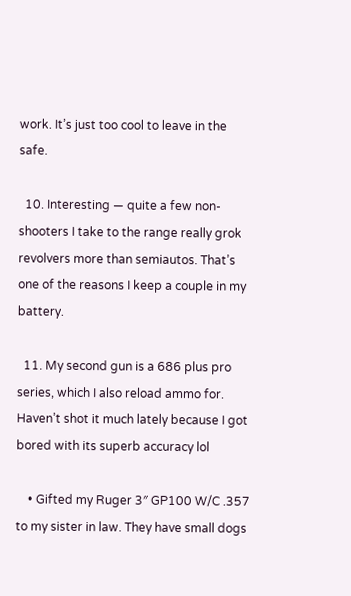work. It’s just too cool to leave in the safe.

  10. Interesting — quite a few non-shooters I take to the range really grok revolvers more than semiautos. That’s one of the reasons I keep a couple in my battery.

  11. My second gun is a 686 plus pro series, which I also reload ammo for. Haven’t shot it much lately because I got bored with its superb accuracy lol

    • Gifted my Ruger 3″ GP100 W/C .357 to my sister in law. They have small dogs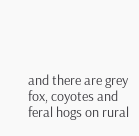and there are grey fox, coyotes and feral hogs on rural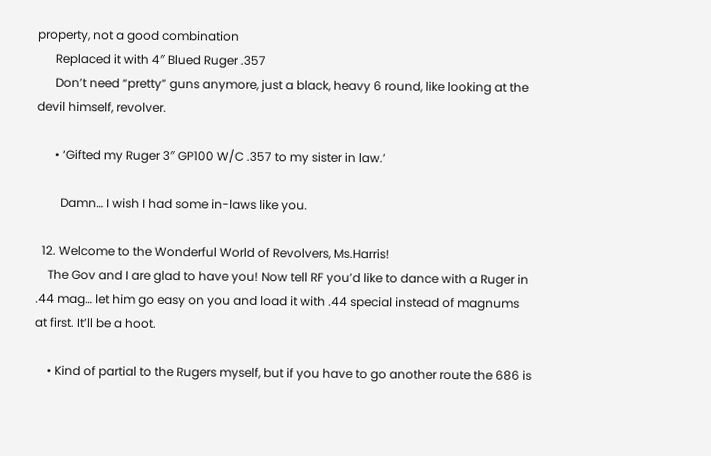property, not a good combination
      Replaced it with 4″ Blued Ruger .357
      Don’t need “pretty” guns anymore, just a black, heavy 6 round, like looking at the devil himself, revolver.

      • ‘Gifted my Ruger 3″ GP100 W/C .357 to my sister in law.’

        Damn… I wish I had some in-laws like you.

  12. Welcome to the Wonderful World of Revolvers, Ms.Harris!
    The Gov and I are glad to have you! Now tell RF you’d like to dance with a Ruger in .44 mag… let him go easy on you and load it with .44 special instead of magnums at first. It’ll be a hoot.

    • Kind of partial to the Rugers myself, but if you have to go another route the 686 is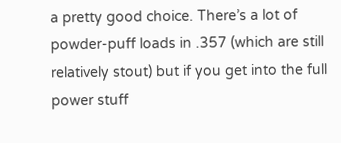a pretty good choice. There’s a lot of powder-puff loads in .357 (which are still relatively stout) but if you get into the full power stuff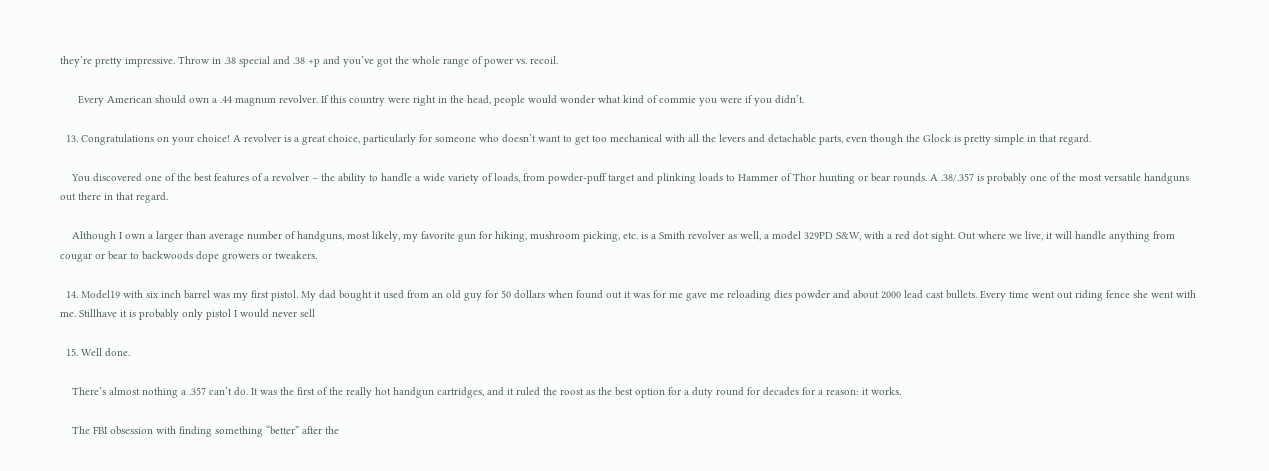they’re pretty impressive. Throw in .38 special and .38 +p and you’ve got the whole range of power vs. recoil.

      Every American should own a .44 magnum revolver. If this country were right in the head, people would wonder what kind of commie you were if you didn’t.

  13. Congratulations on your choice! A revolver is a great choice, particularly for someone who doesn’t want to get too mechanical with all the levers and detachable parts, even though the Glock is pretty simple in that regard.

    You discovered one of the best features of a revolver – the ability to handle a wide variety of loads, from powder-puff target and plinking loads to Hammer of Thor hunting or bear rounds. A .38/.357 is probably one of the most versatile handguns out there in that regard.

    Although I own a larger than average number of handguns, most likely, my favorite gun for hiking, mushroom picking, etc. is a Smith revolver as well, a model 329PD S&W, with a red dot sight. Out where we live, it will handle anything from cougar or bear to backwoods dope growers or tweakers.

  14. Model19 with six inch barrel was my first pistol. My dad bought it used from an old guy for 50 dollars when found out it was for me gave me reloading dies powder and about 2000 lead cast bullets. Every time went out riding fence she went with me. Stillhave it is probably only pistol I would never sell

  15. Well done.

    There’s almost nothing a .357 can’t do. It was the first of the really hot handgun cartridges, and it ruled the roost as the best option for a duty round for decades for a reason: it works.

    The FBI obsession with finding something “better” after the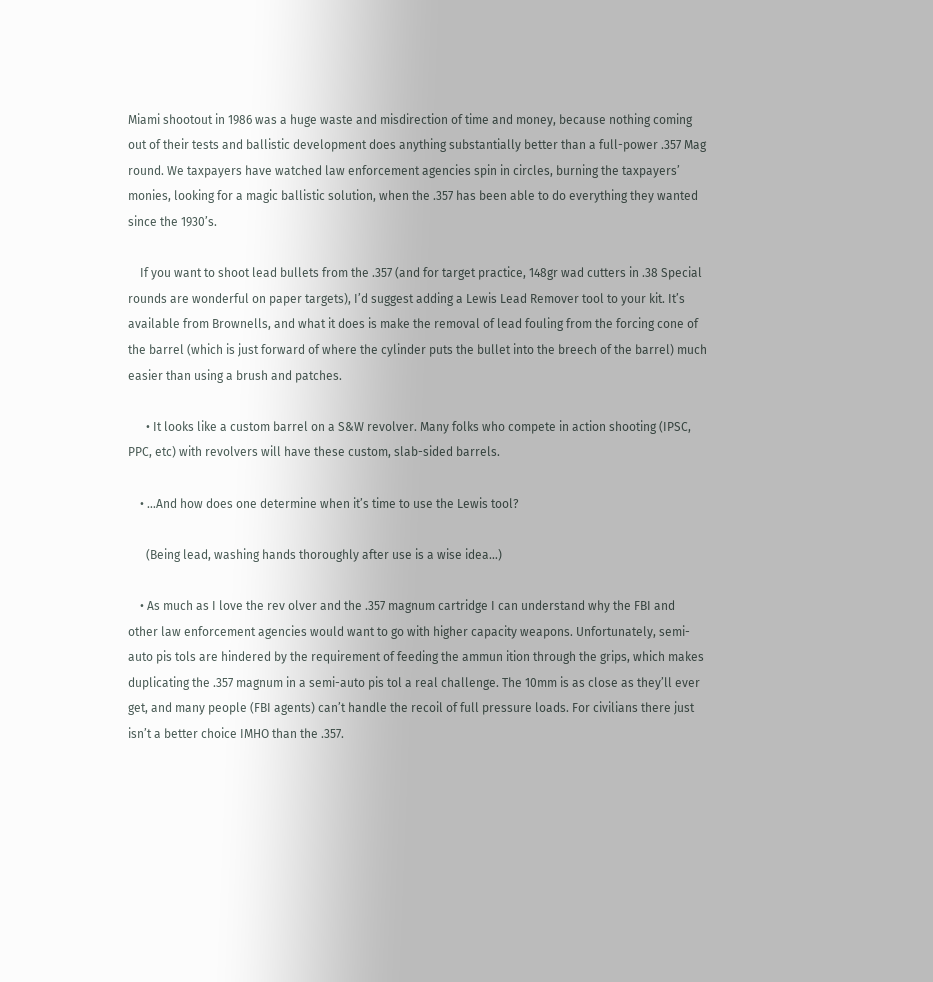Miami shootout in 1986 was a huge waste and misdirection of time and money, because nothing coming out of their tests and ballistic development does anything substantially better than a full-power .357 Mag round. We taxpayers have watched law enforcement agencies spin in circles, burning the taxpayers’ monies, looking for a magic ballistic solution, when the .357 has been able to do everything they wanted since the 1930’s.

    If you want to shoot lead bullets from the .357 (and for target practice, 148gr wad cutters in .38 Special rounds are wonderful on paper targets), I’d suggest adding a Lewis Lead Remover tool to your kit. It’s available from Brownells, and what it does is make the removal of lead fouling from the forcing cone of the barrel (which is just forward of where the cylinder puts the bullet into the breech of the barrel) much easier than using a brush and patches.

      • It looks like a custom barrel on a S&W revolver. Many folks who compete in action shooting (IPSC, PPC, etc) with revolvers will have these custom, slab-sided barrels.

    • …And how does one determine when it’s time to use the Lewis tool?

      (Being lead, washing hands thoroughly after use is a wise idea…)

    • As much as I love the rev olver and the .357 magnum cartridge I can understand why the FBI and other law enforcement agencies would want to go with higher capacity weapons. Unfortunately, semi-auto pis tols are hindered by the requirement of feeding the ammun ition through the grips, which makes duplicating the .357 magnum in a semi-auto pis tol a real challenge. The 10mm is as close as they’ll ever get, and many people (FBI agents) can’t handle the recoil of full pressure loads. For civilians there just isn’t a better choice IMHO than the .357.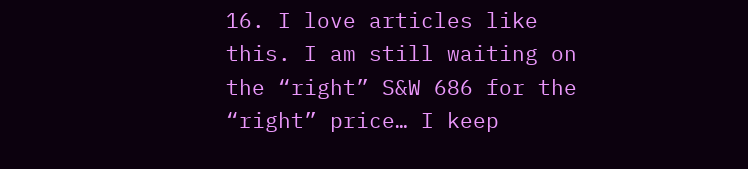16. I love articles like this. I am still waiting on the “right” S&W 686 for the “right” price… I keep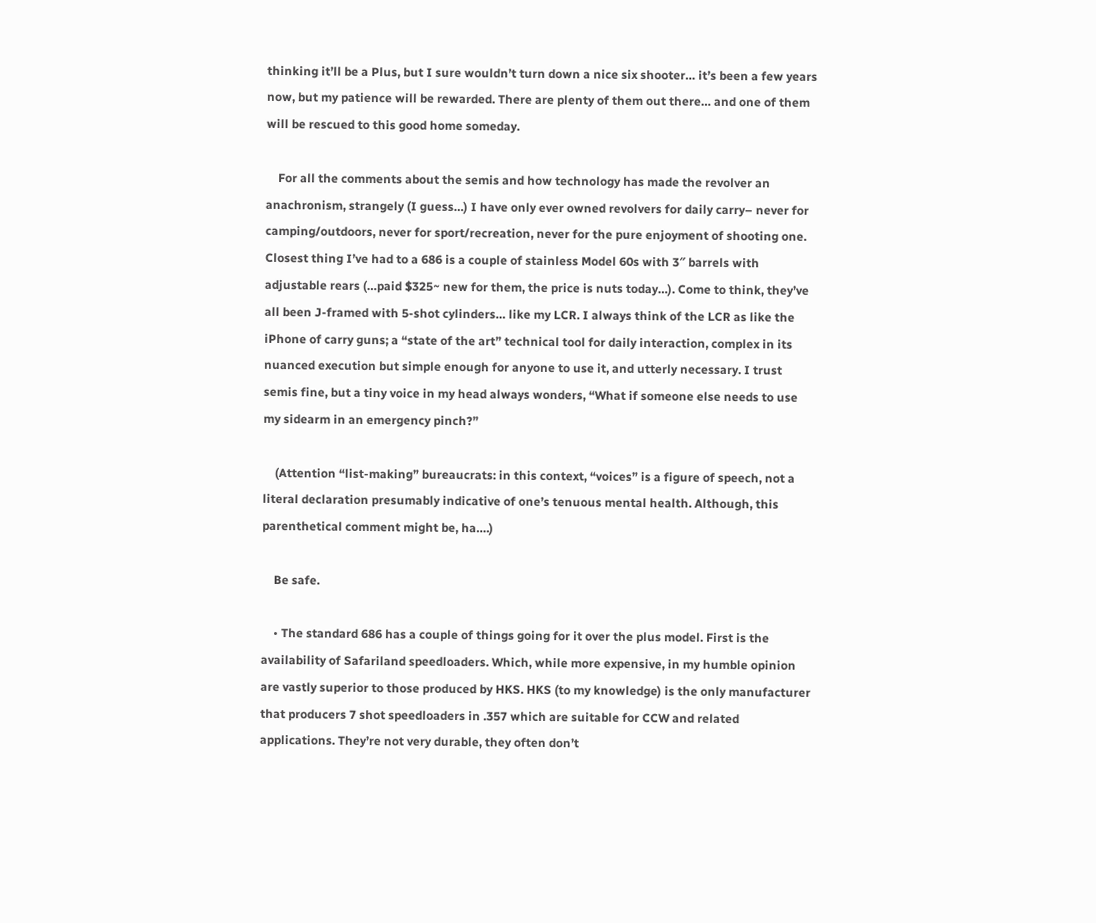thinking it’ll be a Plus, but I sure wouldn’t turn down a nice six shooter… it’s been a few years now, but my patience will be rewarded. There are plenty of them out there… and one of them will be rescued to this good home someday.

    For all the comments about the semis and how technology has made the revolver an anachronism, strangely (I guess…) I have only ever owned revolvers for daily carry– never for camping/outdoors, never for sport/recreation, never for the pure enjoyment of shooting one. Closest thing I’ve had to a 686 is a couple of stainless Model 60s with 3″ barrels with adjustable rears (…paid $325~ new for them, the price is nuts today…). Come to think, they’ve all been J-framed with 5-shot cylinders… like my LCR. I always think of the LCR as like the iPhone of carry guns; a “state of the art” technical tool for daily interaction, complex in its nuanced execution but simple enough for anyone to use it, and utterly necessary. I trust semis fine, but a tiny voice in my head always wonders, “What if someone else needs to use my sidearm in an emergency pinch?”

    (Attention “list-making” bureaucrats: in this context, “voices” is a figure of speech, not a literal declaration presumably indicative of one’s tenuous mental health. Although, this parenthetical comment might be, ha….)

    Be safe.

    • The standard 686 has a couple of things going for it over the plus model. First is the availability of Safariland speedloaders. Which, while more expensive, in my humble opinion are vastly superior to those produced by HKS. HKS (to my knowledge) is the only manufacturer that producers 7 shot speedloaders in .357 which are suitable for CCW and related applications. They’re not very durable, they often don’t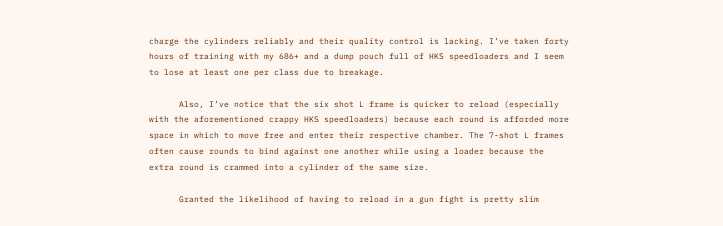charge the cylinders reliably and their quality control is lacking. I’ve taken forty hours of training with my 686+ and a dump pouch full of HKS speedloaders and I seem to lose at least one per class due to breakage.

      Also, I’ve notice that the six shot L frame is quicker to reload (especially with the aforementioned crappy HKS speedloaders) because each round is afforded more space in which to move free and enter their respective chamber. The 7-shot L frames often cause rounds to bind against one another while using a loader because the extra round is crammed into a cylinder of the same size.

      Granted the likelihood of having to reload in a gun fight is pretty slim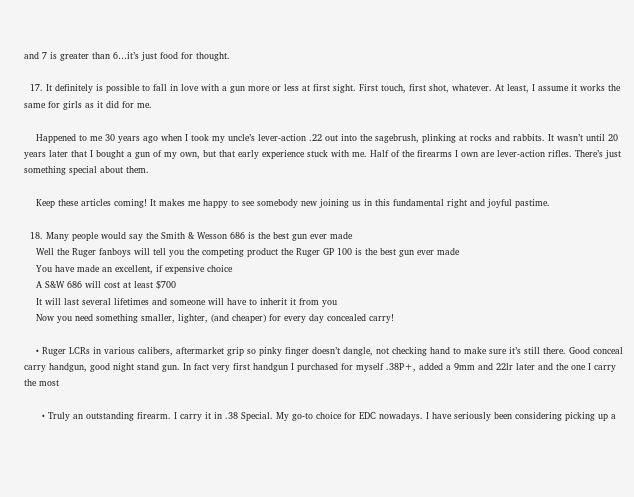and 7 is greater than 6…it’s just food for thought.

  17. It definitely is possible to fall in love with a gun more or less at first sight. First touch, first shot, whatever. At least, I assume it works the same for girls as it did for me.

    Happened to me 30 years ago when I took my uncle’s lever-action .22 out into the sagebrush, plinking at rocks and rabbits. It wasn’t until 20 years later that I bought a gun of my own, but that early experience stuck with me. Half of the firearms I own are lever-action rifles. There’s just something special about them.

    Keep these articles coming! It makes me happy to see somebody new joining us in this fundamental right and joyful pastime.

  18. Many people would say the Smith & Wesson 686 is the best gun ever made
    Well the Ruger fanboys will tell you the competing product the Ruger GP 100 is the best gun ever made
    You have made an excellent, if expensive choice
    A S&W 686 will cost at least $700
    It will last several lifetimes and someone will have to inherit it from you
    Now you need something smaller, lighter, (and cheaper) for every day concealed carry!

    • Ruger LCRs in various calibers, aftermarket grip so pinky finger doesn’t dangle, not checking hand to make sure it’s still there. Good conceal carry handgun, good night stand gun. In fact very first handgun I purchased for myself .38P+, added a 9mm and 22lr later and the one I carry the most

      • Truly an outstanding firearm. I carry it in .38 Special. My go-to choice for EDC nowadays. I have seriously been considering picking up a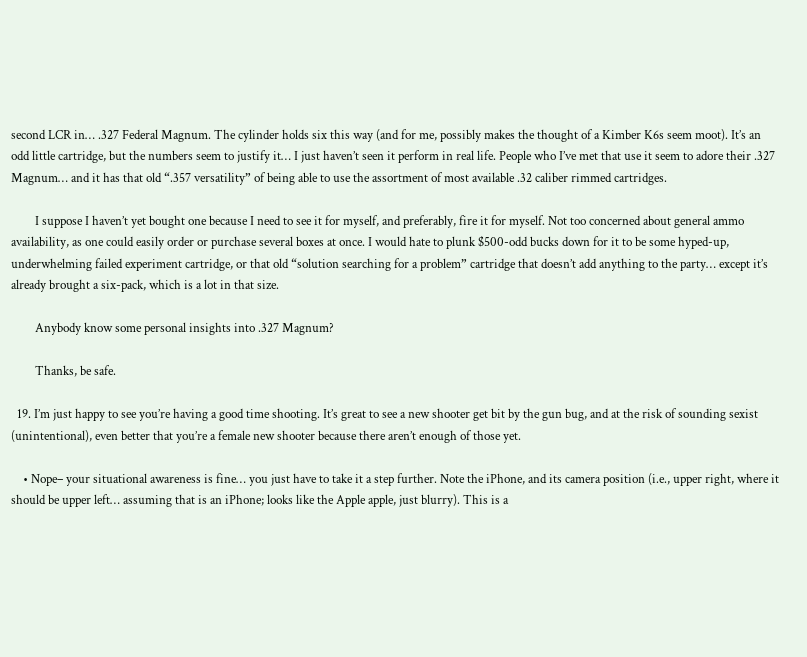second LCR in… .327 Federal Magnum. The cylinder holds six this way (and for me, possibly makes the thought of a Kimber K6s seem moot). It’s an odd little cartridge, but the numbers seem to justify it… I just haven’t seen it perform in real life. People who I’ve met that use it seem to adore their .327 Magnum… and it has that old “.357 versatility” of being able to use the assortment of most available .32 caliber rimmed cartridges.

        I suppose I haven’t yet bought one because I need to see it for myself, and preferably, fire it for myself. Not too concerned about general ammo availability, as one could easily order or purchase several boxes at once. I would hate to plunk $500-odd bucks down for it to be some hyped-up, underwhelming failed experiment cartridge, or that old “solution searching for a problem” cartridge that doesn’t add anything to the party… except it’s already brought a six-pack, which is a lot in that size.

        Anybody know some personal insights into .327 Magnum?

        Thanks, be safe.

  19. I’m just happy to see you’re having a good time shooting. It’s great to see a new shooter get bit by the gun bug, and at the risk of sounding sexist (unintentional), even better that you’re a female new shooter because there aren’t enough of those yet.

    • Nope– your situational awareness is fine… you just have to take it a step further. Note the iPhone, and its camera position (i.e., upper right, where it should be upper left… assuming that is an iPhone; looks like the Apple apple, just blurry). This is a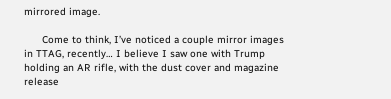mirrored image.

      Come to think, I’ve noticed a couple mirror images in TTAG, recently… I believe I saw one with Trump holding an AR rifle, with the dust cover and magazine release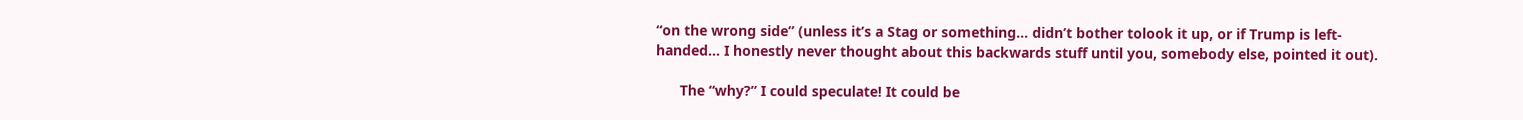“on the wrong side” (unless it’s a Stag or something… didn’t bother tolook it up, or if Trump is left-handed… I honestly never thought about this backwards stuff until you, somebody else, pointed it out).

      The “why?” I could speculate! It could be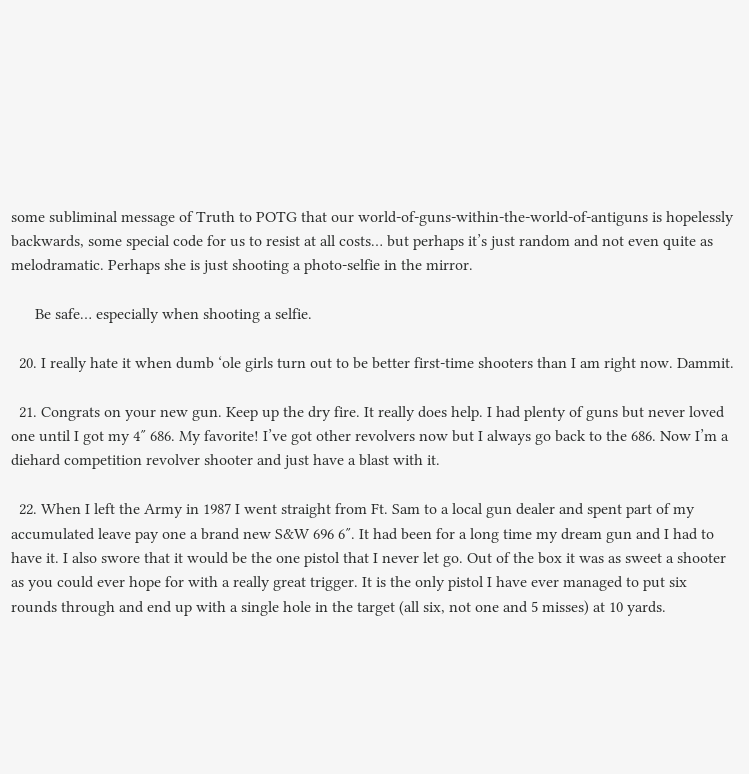some subliminal message of Truth to POTG that our world-of-guns-within-the-world-of-antiguns is hopelessly backwards, some special code for us to resist at all costs… but perhaps it’s just random and not even quite as melodramatic. Perhaps she is just shooting a photo-selfie in the mirror.

      Be safe… especially when shooting a selfie.

  20. I really hate it when dumb ‘ole girls turn out to be better first-time shooters than I am right now. Dammit.

  21. Congrats on your new gun. Keep up the dry fire. It really does help. I had plenty of guns but never loved one until I got my 4″ 686. My favorite! I’ve got other revolvers now but I always go back to the 686. Now I’m a diehard competition revolver shooter and just have a blast with it.

  22. When I left the Army in 1987 I went straight from Ft. Sam to a local gun dealer and spent part of my accumulated leave pay one a brand new S&W 696 6″. It had been for a long time my dream gun and I had to have it. I also swore that it would be the one pistol that I never let go. Out of the box it was as sweet a shooter as you could ever hope for with a really great trigger. It is the only pistol I have ever managed to put six rounds through and end up with a single hole in the target (all six, not one and 5 misses) at 10 yards.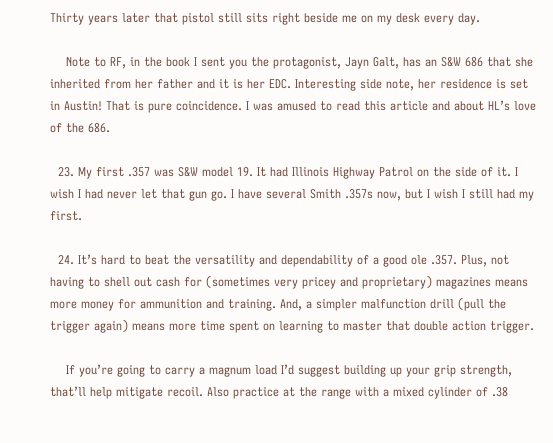Thirty years later that pistol still sits right beside me on my desk every day.

    Note to RF, in the book I sent you the protagonist, Jayn Galt, has an S&W 686 that she inherited from her father and it is her EDC. Interesting side note, her residence is set in Austin! That is pure coincidence. I was amused to read this article and about HL’s love of the 686.

  23. My first .357 was S&W model 19. It had Illinois Highway Patrol on the side of it. I wish I had never let that gun go. I have several Smith .357s now, but I wish I still had my first.

  24. It’s hard to beat the versatility and dependability of a good ole .357. Plus, not having to shell out cash for (sometimes very pricey and proprietary) magazines means more money for ammunition and training. And, a simpler malfunction drill (pull the trigger again) means more time spent on learning to master that double action trigger.

    If you’re going to carry a magnum load I’d suggest building up your grip strength, that’ll help mitigate recoil. Also practice at the range with a mixed cylinder of .38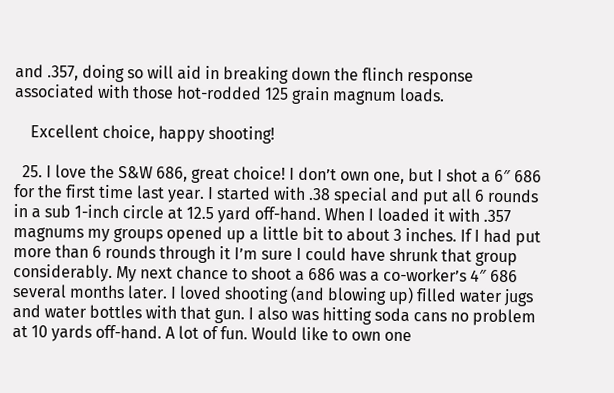and .357, doing so will aid in breaking down the flinch response associated with those hot-rodded 125 grain magnum loads.

    Excellent choice, happy shooting!

  25. I love the S&W 686, great choice! I don’t own one, but I shot a 6″ 686 for the first time last year. I started with .38 special and put all 6 rounds in a sub 1-inch circle at 12.5 yard off-hand. When I loaded it with .357 magnums my groups opened up a little bit to about 3 inches. If I had put more than 6 rounds through it I’m sure I could have shrunk that group considerably. My next chance to shoot a 686 was a co-worker’s 4″ 686 several months later. I loved shooting (and blowing up) filled water jugs and water bottles with that gun. I also was hitting soda cans no problem at 10 yards off-hand. A lot of fun. Would like to own one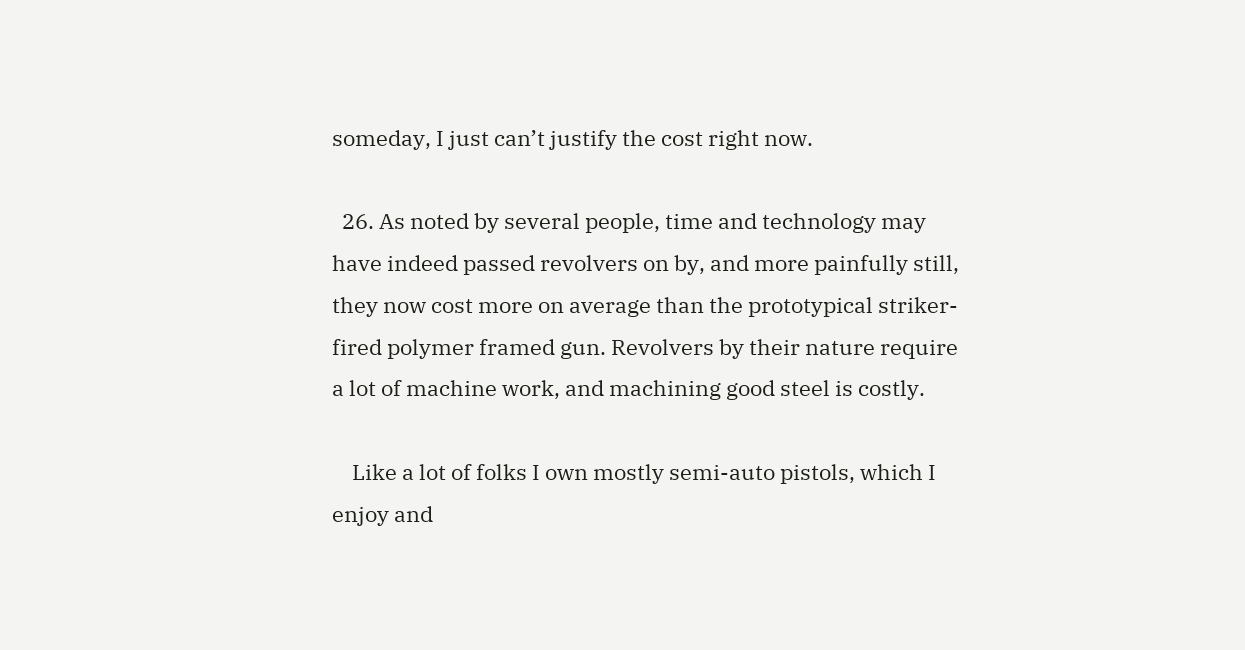someday, I just can’t justify the cost right now.

  26. As noted by several people, time and technology may have indeed passed revolvers on by, and more painfully still, they now cost more on average than the prototypical striker-fired polymer framed gun. Revolvers by their nature require a lot of machine work, and machining good steel is costly.

    Like a lot of folks I own mostly semi-auto pistols, which I enjoy and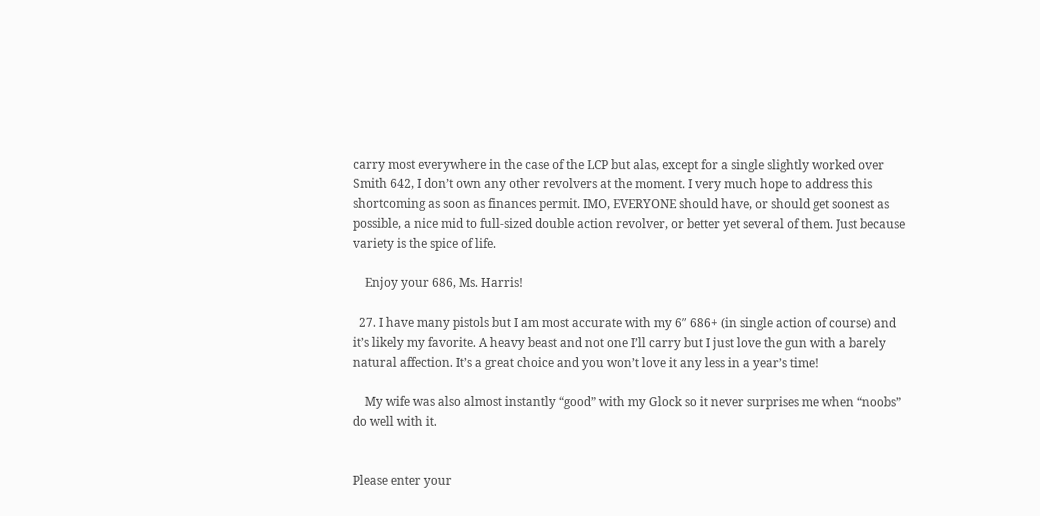carry most everywhere in the case of the LCP but alas, except for a single slightly worked over Smith 642, I don’t own any other revolvers at the moment. I very much hope to address this shortcoming as soon as finances permit. IMO, EVERYONE should have, or should get soonest as possible, a nice mid to full-sized double action revolver, or better yet several of them. Just because variety is the spice of life.

    Enjoy your 686, Ms. Harris!

  27. I have many pistols but I am most accurate with my 6″ 686+ (in single action of course) and it’s likely my favorite. A heavy beast and not one I’ll carry but I just love the gun with a barely natural affection. It’s a great choice and you won’t love it any less in a year’s time!

    My wife was also almost instantly “good” with my Glock so it never surprises me when “noobs” do well with it.


Please enter your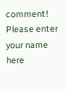comment!
Please enter your name here